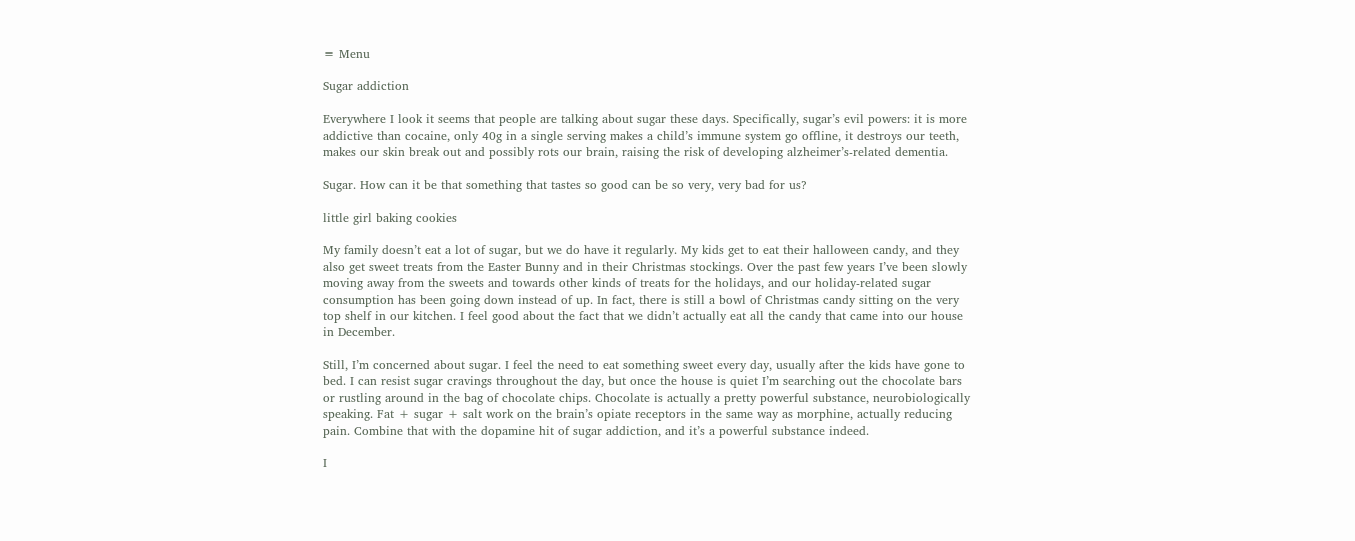≡ Menu

Sugar addiction

Everywhere I look it seems that people are talking about sugar these days. Specifically, sugar’s evil powers: it is more addictive than cocaine, only 40g in a single serving makes a child’s immune system go offline, it destroys our teeth, makes our skin break out and possibly rots our brain, raising the risk of developing alzheimer’s-related dementia.

Sugar. How can it be that something that tastes so good can be so very, very bad for us?

little girl baking cookies

My family doesn’t eat a lot of sugar, but we do have it regularly. My kids get to eat their halloween candy, and they also get sweet treats from the Easter Bunny and in their Christmas stockings. Over the past few years I’ve been slowly moving away from the sweets and towards other kinds of treats for the holidays, and our holiday-related sugar consumption has been going down instead of up. In fact, there is still a bowl of Christmas candy sitting on the very top shelf in our kitchen. I feel good about the fact that we didn’t actually eat all the candy that came into our house in December.

Still, I’m concerned about sugar. I feel the need to eat something sweet every day, usually after the kids have gone to bed. I can resist sugar cravings throughout the day, but once the house is quiet I’m searching out the chocolate bars or rustling around in the bag of chocolate chips. Chocolate is actually a pretty powerful substance, neurobiologically speaking. Fat + sugar + salt work on the brain’s opiate receptors in the same way as morphine, actually reducing pain. Combine that with the dopamine hit of sugar addiction, and it’s a powerful substance indeed.

I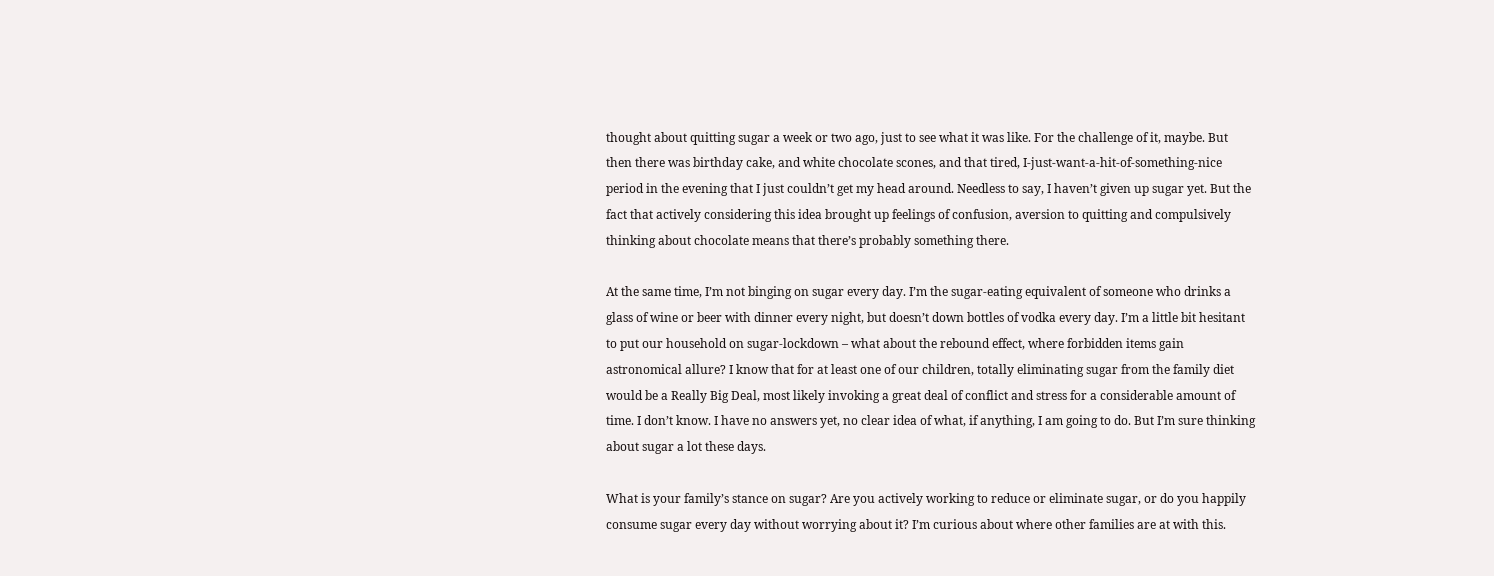thought about quitting sugar a week or two ago, just to see what it was like. For the challenge of it, maybe. But then there was birthday cake, and white chocolate scones, and that tired, I-just-want-a-hit-of-something-nice period in the evening that I just couldn’t get my head around. Needless to say, I haven’t given up sugar yet. But the fact that actively considering this idea brought up feelings of confusion, aversion to quitting and compulsively thinking about chocolate means that there’s probably something there.

At the same time, I’m not binging on sugar every day. I’m the sugar-eating equivalent of someone who drinks a glass of wine or beer with dinner every night, but doesn’t down bottles of vodka every day. I’m a little bit hesitant to put our household on sugar-lockdown – what about the rebound effect, where forbidden items gain astronomical allure? I know that for at least one of our children, totally eliminating sugar from the family diet would be a Really Big Deal, most likely invoking a great deal of conflict and stress for a considerable amount of time. I don’t know. I have no answers yet, no clear idea of what, if anything, I am going to do. But I’m sure thinking about sugar a lot these days.

What is your family’s stance on sugar? Are you actively working to reduce or eliminate sugar, or do you happily consume sugar every day without worrying about it? I’m curious about where other families are at with this.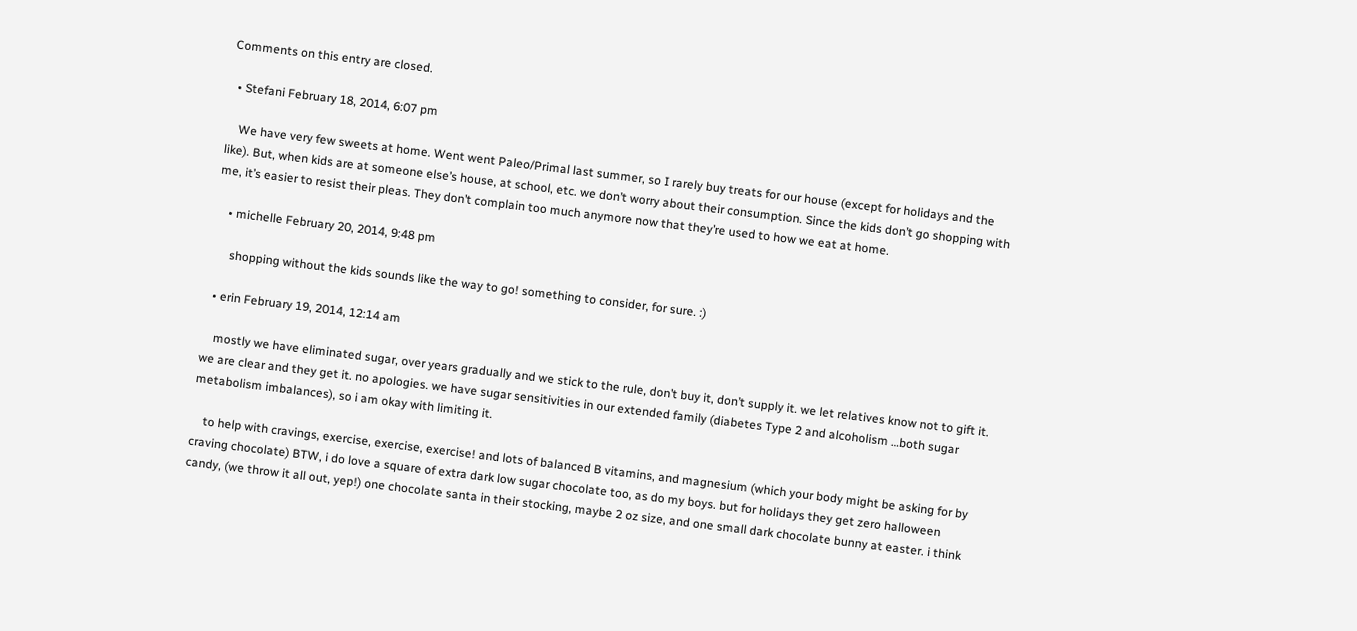Comments on this entry are closed.

  • Stefani February 18, 2014, 6:07 pm

    We have very few sweets at home. Went went Paleo/Primal last summer, so I rarely buy treats for our house (except for holidays and the like). But, when kids are at someone else’s house, at school, etc. we don’t worry about their consumption. Since the kids don’t go shopping with me, it’s easier to resist their pleas. They don’t complain too much anymore now that they’re used to how we eat at home.

    • michelle February 20, 2014, 9:48 pm

      shopping without the kids sounds like the way to go! something to consider, for sure. :)

  • erin February 19, 2014, 12:14 am

    mostly we have eliminated sugar, over years gradually and we stick to the rule, don’t buy it, don’t supply it. we let relatives know not to gift it. we are clear and they get it. no apologies. we have sugar sensitivities in our extended family (diabetes Type 2 and alcoholism …both sugar metabolism imbalances), so i am okay with limiting it.

    to help with cravings, exercise, exercise, exercise! and lots of balanced B vitamins, and magnesium (which your body might be asking for by craving chocolate) BTW, i do love a square of extra dark low sugar chocolate too, as do my boys. but for holidays they get zero halloween candy, (we throw it all out, yep!) one chocolate santa in their stocking, maybe 2 oz size, and one small dark chocolate bunny at easter. i think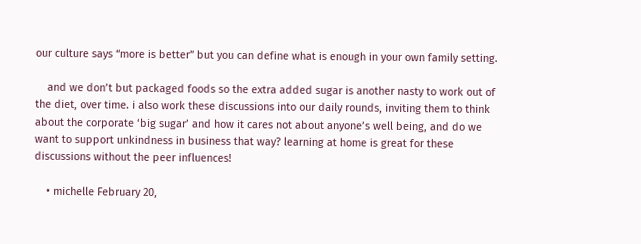our culture says “more is better” but you can define what is enough in your own family setting.

    and we don’t but packaged foods so the extra added sugar is another nasty to work out of the diet, over time. i also work these discussions into our daily rounds, inviting them to think about the corporate ‘big sugar’ and how it cares not about anyone’s well being, and do we want to support unkindness in business that way? learning at home is great for these discussions without the peer influences!

    • michelle February 20,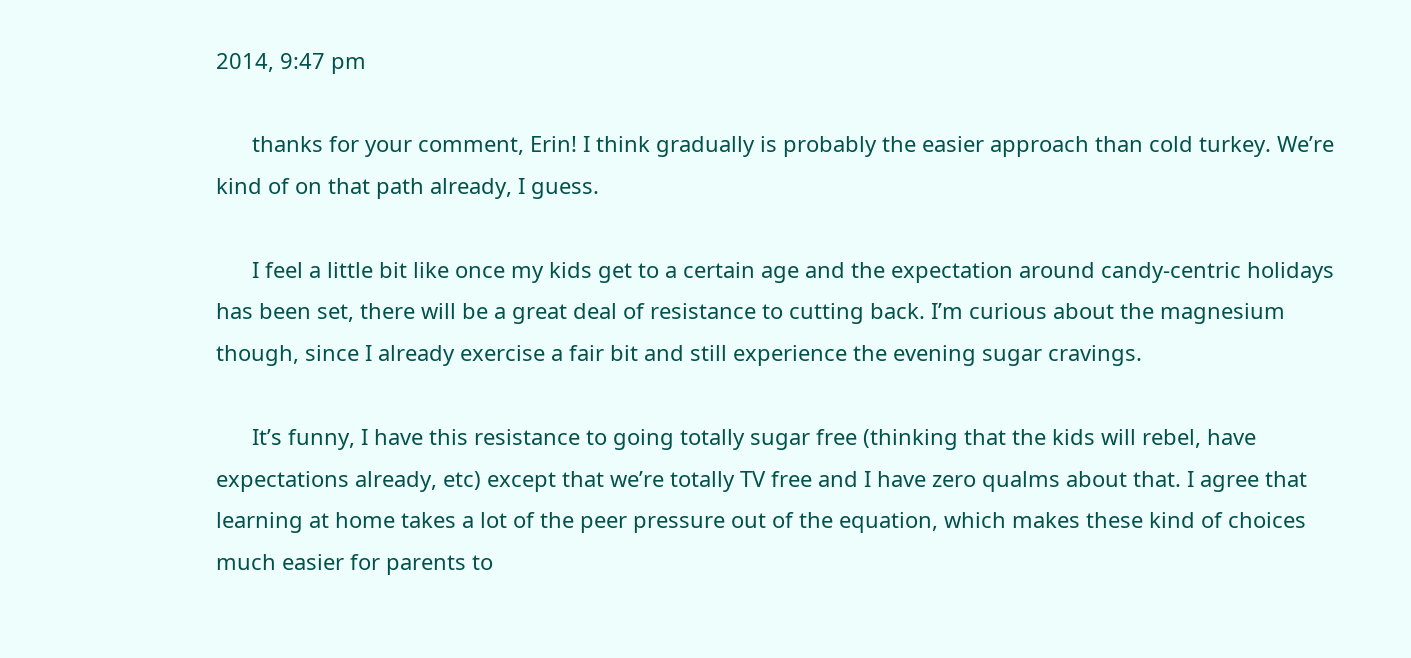2014, 9:47 pm

      thanks for your comment, Erin! I think gradually is probably the easier approach than cold turkey. We’re kind of on that path already, I guess.

      I feel a little bit like once my kids get to a certain age and the expectation around candy-centric holidays has been set, there will be a great deal of resistance to cutting back. I’m curious about the magnesium though, since I already exercise a fair bit and still experience the evening sugar cravings.

      It’s funny, I have this resistance to going totally sugar free (thinking that the kids will rebel, have expectations already, etc) except that we’re totally TV free and I have zero qualms about that. I agree that learning at home takes a lot of the peer pressure out of the equation, which makes these kind of choices much easier for parents to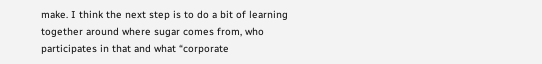make. I think the next step is to do a bit of learning together around where sugar comes from, who participates in that and what “corporate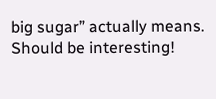big sugar” actually means. Should be interesting!